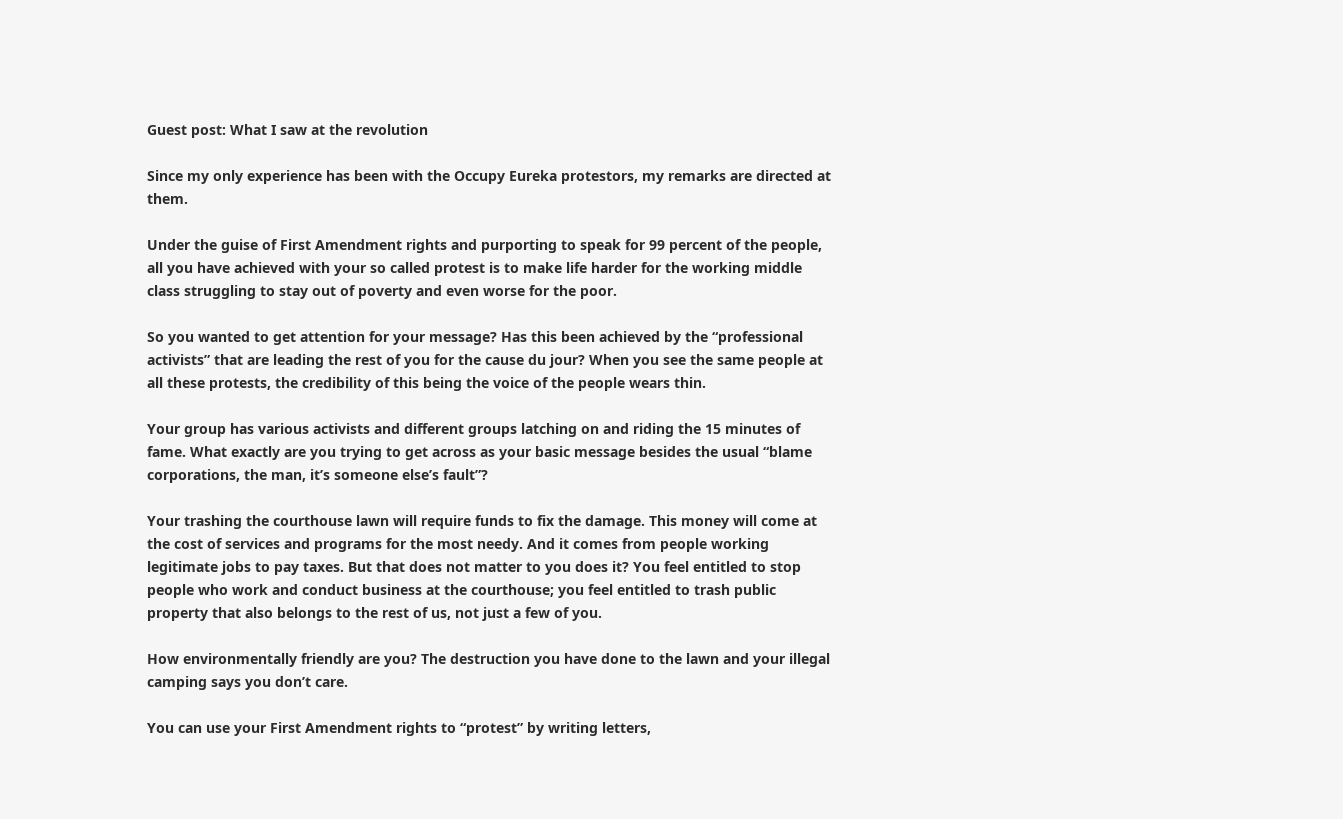Guest post: What I saw at the revolution

Since my only experience has been with the Occupy Eureka protestors, my remarks are directed at them.

Under the guise of First Amendment rights and purporting to speak for 99 percent of the people, all you have achieved with your so called protest is to make life harder for the working middle class struggling to stay out of poverty and even worse for the poor.

So you wanted to get attention for your message? Has this been achieved by the “professional activists” that are leading the rest of you for the cause du jour? When you see the same people at all these protests, the credibility of this being the voice of the people wears thin.

Your group has various activists and different groups latching on and riding the 15 minutes of fame. What exactly are you trying to get across as your basic message besides the usual “blame corporations, the man, it’s someone else’s fault”?

Your trashing the courthouse lawn will require funds to fix the damage. This money will come at the cost of services and programs for the most needy. And it comes from people working legitimate jobs to pay taxes. But that does not matter to you does it? You feel entitled to stop people who work and conduct business at the courthouse; you feel entitled to trash public property that also belongs to the rest of us, not just a few of you.

How environmentally friendly are you? The destruction you have done to the lawn and your illegal camping says you don’t care.

You can use your First Amendment rights to “protest” by writing letters,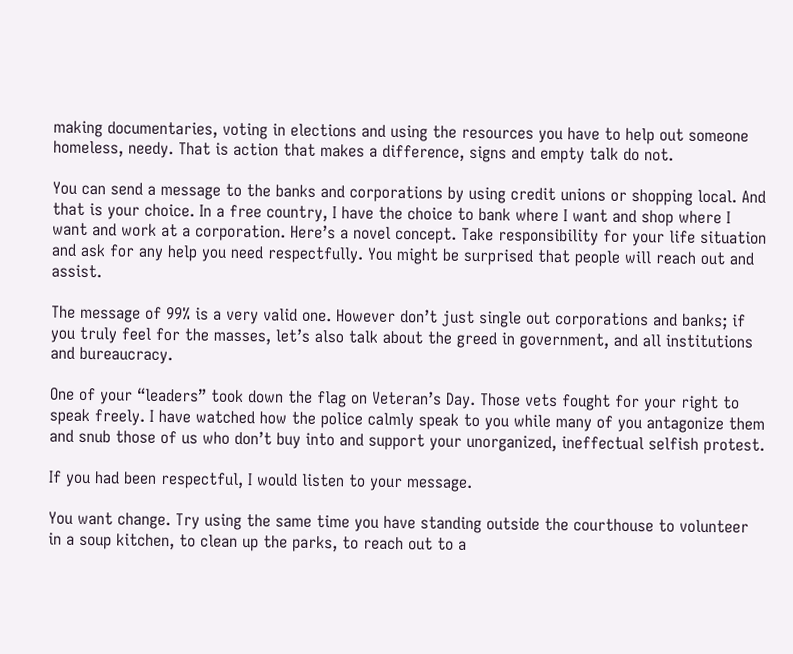making documentaries, voting in elections and using the resources you have to help out someone homeless, needy. That is action that makes a difference, signs and empty talk do not.

You can send a message to the banks and corporations by using credit unions or shopping local. And that is your choice. In a free country, I have the choice to bank where I want and shop where I want and work at a corporation. Here’s a novel concept. Take responsibility for your life situation and ask for any help you need respectfully. You might be surprised that people will reach out and assist.

The message of 99% is a very valid one. However don’t just single out corporations and banks; if you truly feel for the masses, let’s also talk about the greed in government, and all institutions and bureaucracy.

One of your “leaders” took down the flag on Veteran’s Day. Those vets fought for your right to speak freely. I have watched how the police calmly speak to you while many of you antagonize them and snub those of us who don’t buy into and support your unorganized, ineffectual selfish protest.

If you had been respectful, I would listen to your message.

You want change. Try using the same time you have standing outside the courthouse to volunteer in a soup kitchen, to clean up the parks, to reach out to a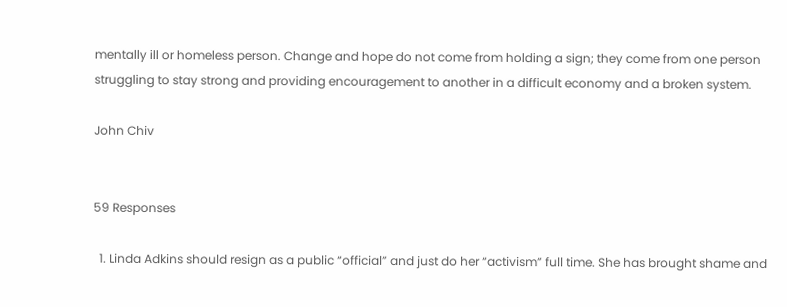mentally ill or homeless person. Change and hope do not come from holding a sign; they come from one person struggling to stay strong and providing encouragement to another in a difficult economy and a broken system.

John Chiv


59 Responses

  1. Linda Adkins should resign as a public “official” and just do her “activism” full time. She has brought shame and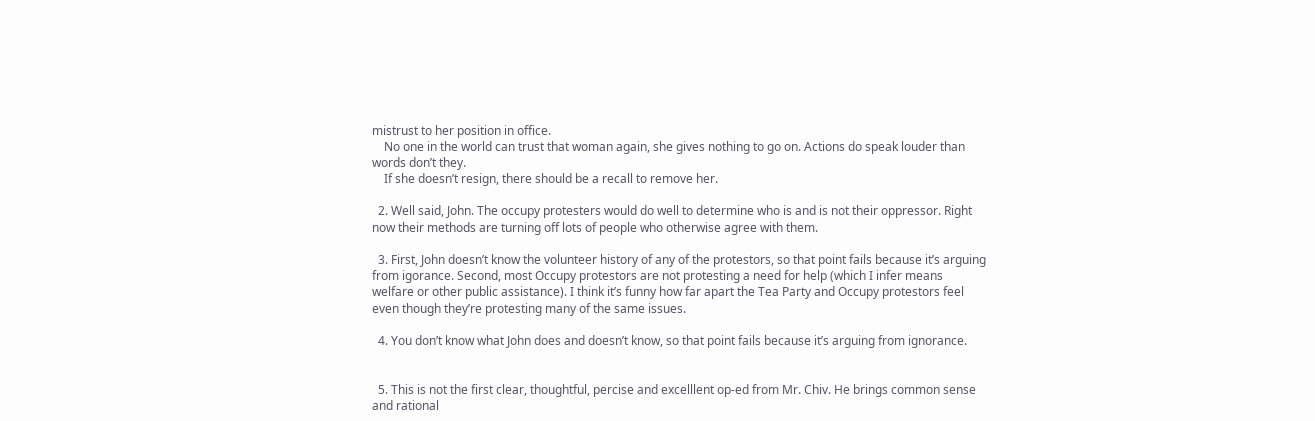mistrust to her position in office.
    No one in the world can trust that woman again, she gives nothing to go on. Actions do speak louder than words don’t they.
    If she doesn’t resign, there should be a recall to remove her.

  2. Well said, John. The occupy protesters would do well to determine who is and is not their oppressor. Right now their methods are turning off lots of people who otherwise agree with them.

  3. First, John doesn’t know the volunteer history of any of the protestors, so that point fails because it’s arguing from igorance. Second, most Occupy protestors are not protesting a need for help (which I infer means welfare or other public assistance). I think it’s funny how far apart the Tea Party and Occupy protestors feel even though they’re protesting many of the same issues.

  4. You don’t know what John does and doesn’t know, so that point fails because it’s arguing from ignorance.


  5. This is not the first clear, thoughtful, percise and excelllent op-ed from Mr. Chiv. He brings common sense and rational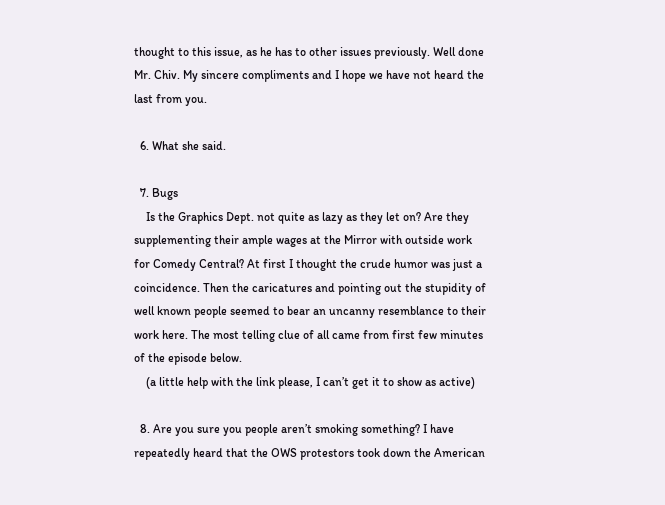thought to this issue, as he has to other issues previously. Well done Mr. Chiv. My sincere compliments and I hope we have not heard the last from you.

  6. What she said.

  7. Bugs
    Is the Graphics Dept. not quite as lazy as they let on? Are they supplementing their ample wages at the Mirror with outside work for Comedy Central? At first I thought the crude humor was just a coincidence. Then the caricatures and pointing out the stupidity of well known people seemed to bear an uncanny resemblance to their work here. The most telling clue of all came from first few minutes of the episode below.
    (a little help with the link please, I can’t get it to show as active)

  8. Are you sure you people aren’t smoking something? I have repeatedly heard that the OWS protestors took down the American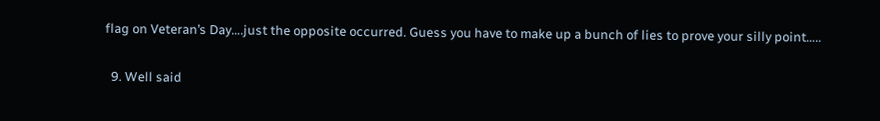flag on Veteran’s Day….just the opposite occurred. Guess you have to make up a bunch of lies to prove your silly point…..

  9. Well said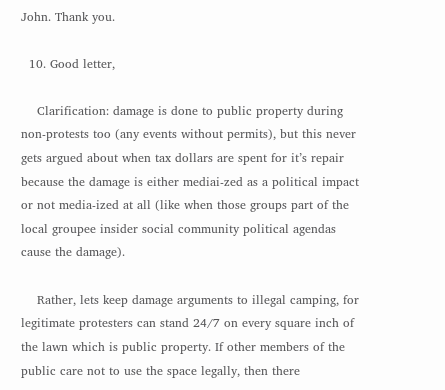John. Thank you.

  10. Good letter,

    Clarification: damage is done to public property during non-protests too (any events without permits), but this never gets argued about when tax dollars are spent for it’s repair because the damage is either mediai-zed as a political impact or not media-ized at all (like when those groups part of the local groupee insider social community political agendas cause the damage).

    Rather, lets keep damage arguments to illegal camping, for legitimate protesters can stand 24/7 on every square inch of the lawn which is public property. If other members of the public care not to use the space legally, then there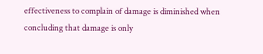effectiveness to complain of damage is diminished when concluding that damage is only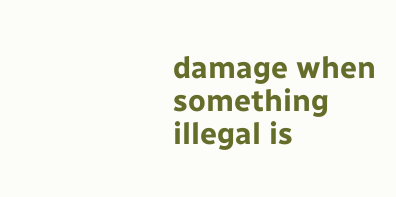damage when something illegal is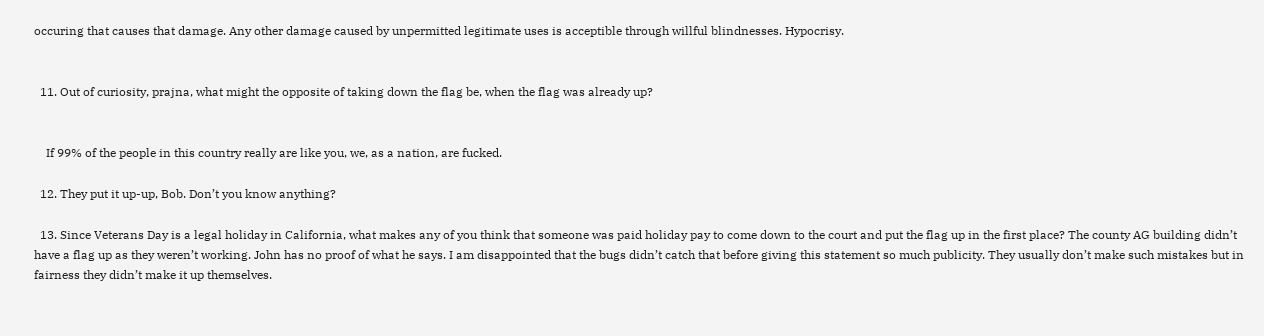occuring that causes that damage. Any other damage caused by unpermitted legitimate uses is acceptible through willful blindnesses. Hypocrisy.


  11. Out of curiosity, prajna, what might the opposite of taking down the flag be, when the flag was already up?


    If 99% of the people in this country really are like you, we, as a nation, are fucked.

  12. They put it up-up, Bob. Don’t you know anything?

  13. Since Veterans Day is a legal holiday in California, what makes any of you think that someone was paid holiday pay to come down to the court and put the flag up in the first place? The county AG building didn’t have a flag up as they weren’t working. John has no proof of what he says. I am disappointed that the bugs didn’t catch that before giving this statement so much publicity. They usually don’t make such mistakes but in fairness they didn’t make it up themselves.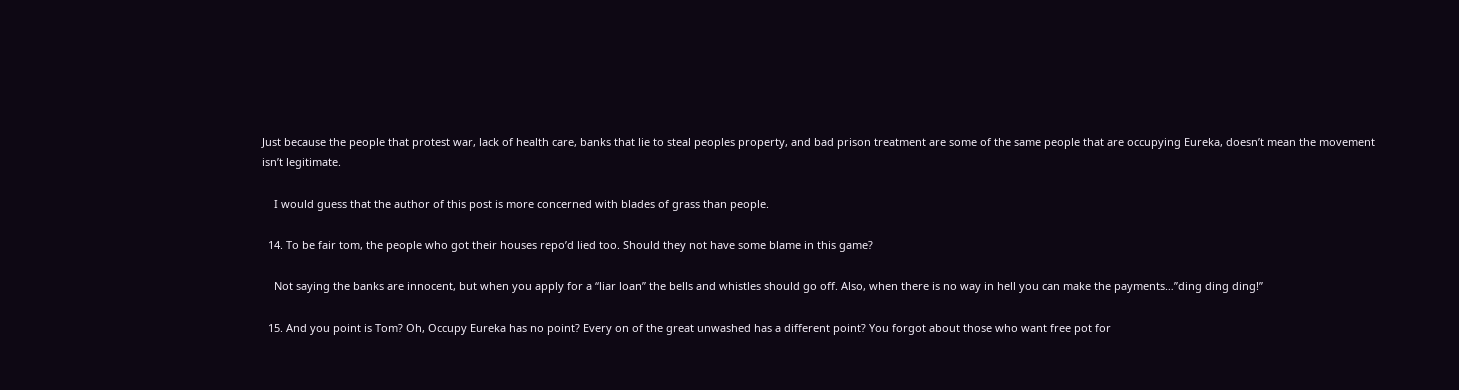Just because the people that protest war, lack of health care, banks that lie to steal peoples property, and bad prison treatment are some of the same people that are occupying Eureka, doesn’t mean the movement isn’t legitimate.

    I would guess that the author of this post is more concerned with blades of grass than people.

  14. To be fair tom, the people who got their houses repo’d lied too. Should they not have some blame in this game?

    Not saying the banks are innocent, but when you apply for a “liar loan” the bells and whistles should go off. Also, when there is no way in hell you can make the payments…”ding ding ding!”

  15. And you point is Tom? Oh, Occupy Eureka has no point? Every on of the great unwashed has a different point? You forgot about those who want free pot for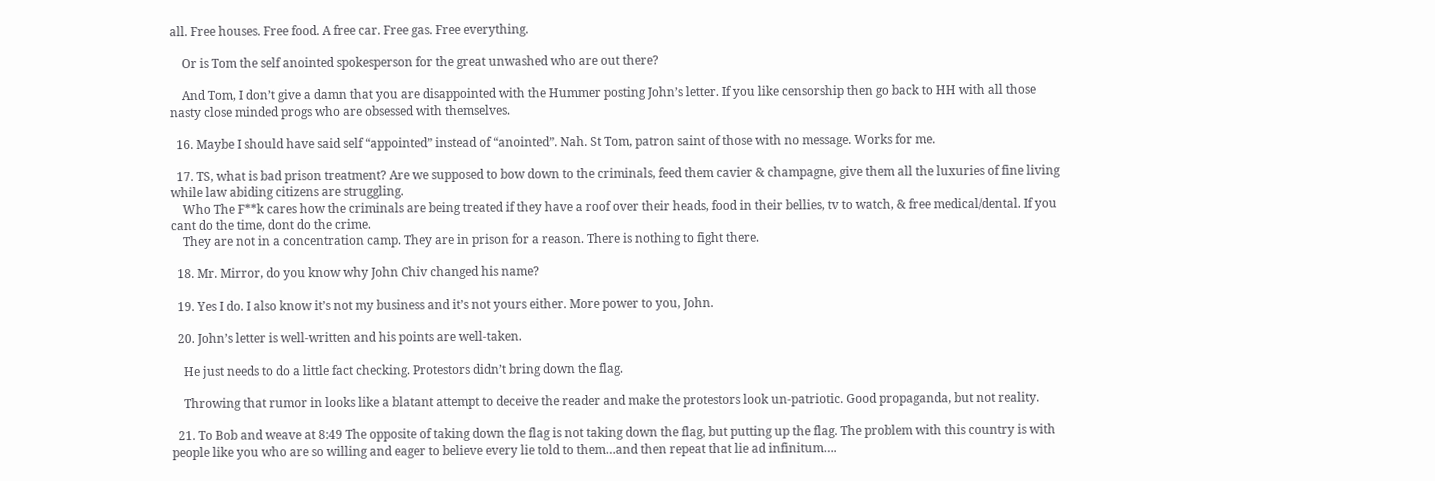all. Free houses. Free food. A free car. Free gas. Free everything.

    Or is Tom the self anointed spokesperson for the great unwashed who are out there?

    And Tom, I don’t give a damn that you are disappointed with the Hummer posting John’s letter. If you like censorship then go back to HH with all those nasty close minded progs who are obsessed with themselves.

  16. Maybe I should have said self “appointed” instead of “anointed”. Nah. St Tom, patron saint of those with no message. Works for me.

  17. TS, what is bad prison treatment? Are we supposed to bow down to the criminals, feed them cavier & champagne, give them all the luxuries of fine living while law abiding citizens are struggling.
    Who The F**k cares how the criminals are being treated if they have a roof over their heads, food in their bellies, tv to watch, & free medical/dental. If you cant do the time, dont do the crime.
    They are not in a concentration camp. They are in prison for a reason. There is nothing to fight there.

  18. Mr. Mirror, do you know why John Chiv changed his name?

  19. Yes I do. I also know it’s not my business and it’s not yours either. More power to you, John.

  20. John’s letter is well-written and his points are well-taken.

    He just needs to do a little fact checking. Protestors didn’t bring down the flag.

    Throwing that rumor in looks like a blatant attempt to deceive the reader and make the protestors look un-patriotic. Good propaganda, but not reality.

  21. To Bob and weave at 8:49 The opposite of taking down the flag is not taking down the flag, but putting up the flag. The problem with this country is with people like you who are so willing and eager to believe every lie told to them…and then repeat that lie ad infinitum….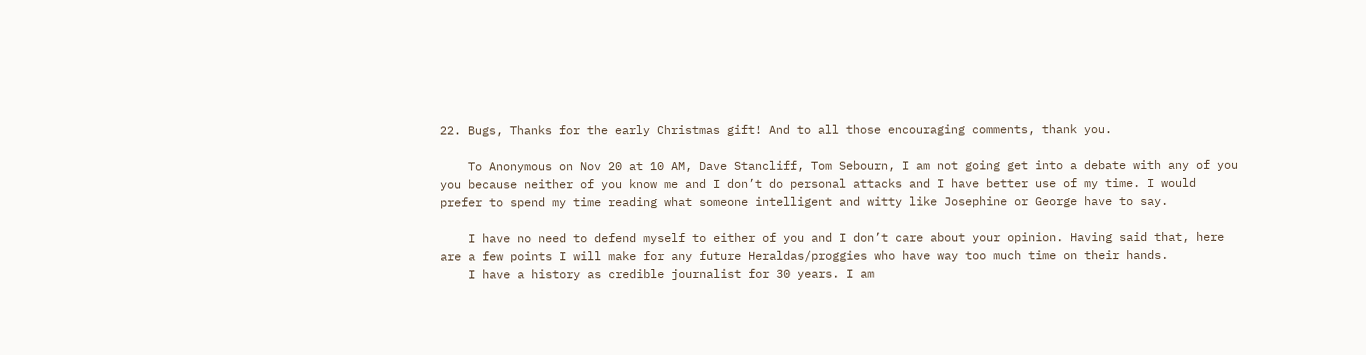22. Bugs, Thanks for the early Christmas gift! And to all those encouraging comments, thank you.

    To Anonymous on Nov 20 at 10 AM, Dave Stancliff, Tom Sebourn, I am not going get into a debate with any of you you because neither of you know me and I don’t do personal attacks and I have better use of my time. I would prefer to spend my time reading what someone intelligent and witty like Josephine or George have to say.

    I have no need to defend myself to either of you and I don’t care about your opinion. Having said that, here are a few points I will make for any future Heraldas/proggies who have way too much time on their hands.
    I have a history as credible journalist for 30 years. I am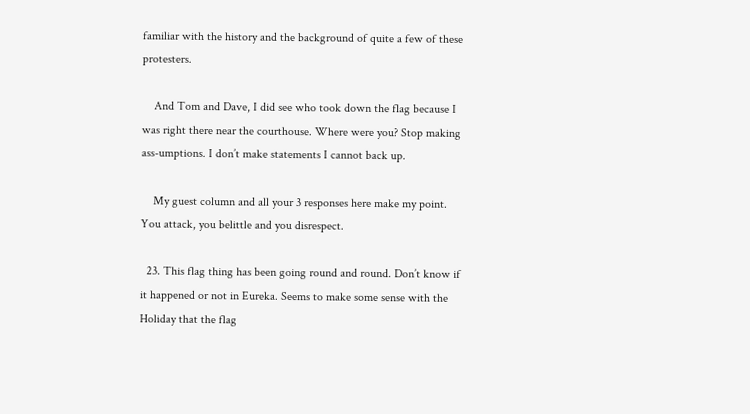familiar with the history and the background of quite a few of these protesters.

    And Tom and Dave, I did see who took down the flag because I was right there near the courthouse. Where were you? Stop making ass-umptions. I don’t make statements I cannot back up.

    My guest column and all your 3 responses here make my point. You attack, you belittle and you disrespect.

  23. This flag thing has been going round and round. Don’t know if it happened or not in Eureka. Seems to make some sense with the Holiday that the flag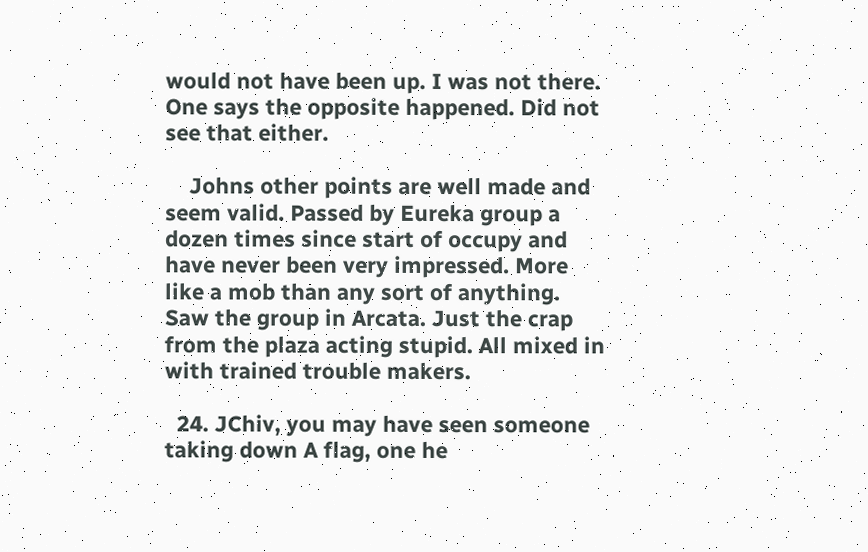would not have been up. I was not there. One says the opposite happened. Did not see that either.

    Johns other points are well made and seem valid. Passed by Eureka group a dozen times since start of occupy and have never been very impressed. More like a mob than any sort of anything. Saw the group in Arcata. Just the crap from the plaza acting stupid. All mixed in with trained trouble makers.

  24. JChiv, you may have seen someone taking down A flag, one he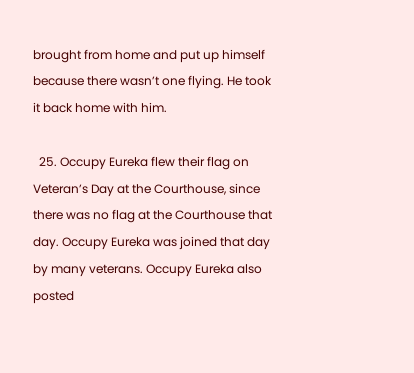brought from home and put up himself because there wasn’t one flying. He took it back home with him.

  25. Occupy Eureka flew their flag on Veteran’s Day at the Courthouse, since there was no flag at the Courthouse that day. Occupy Eureka was joined that day by many veterans. Occupy Eureka also posted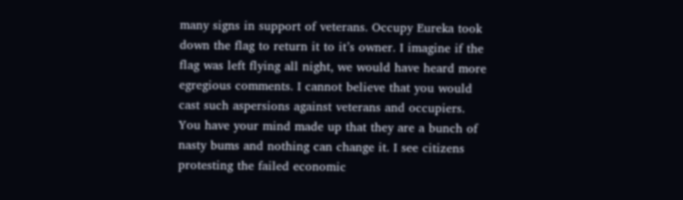many signs in support of veterans. Occupy Eureka took down the flag to return it to it’s owner. I imagine if the flag was left flying all night, we would have heard more egregious comments. I cannot believe that you would cast such aspersions against veterans and occupiers. You have your mind made up that they are a bunch of nasty bums and nothing can change it. I see citizens protesting the failed economic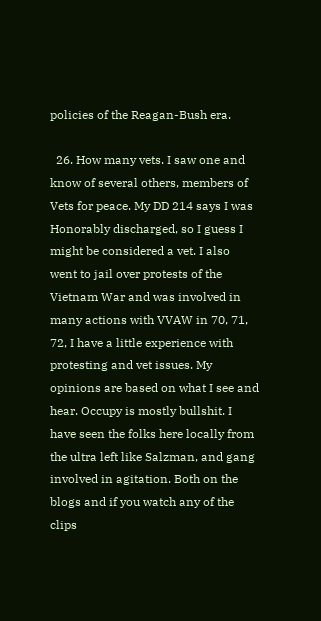policies of the Reagan-Bush era.

  26. How many vets. I saw one and know of several others, members of Vets for peace. My DD 214 says I was Honorably discharged, so I guess I might be considered a vet. I also went to jail over protests of the Vietnam War and was involved in many actions with VVAW in 70, 71, 72, I have a little experience with protesting and vet issues. My opinions are based on what I see and hear. Occupy is mostly bullshit. I have seen the folks here locally from the ultra left like Salzman, and gang involved in agitation. Both on the blogs and if you watch any of the clips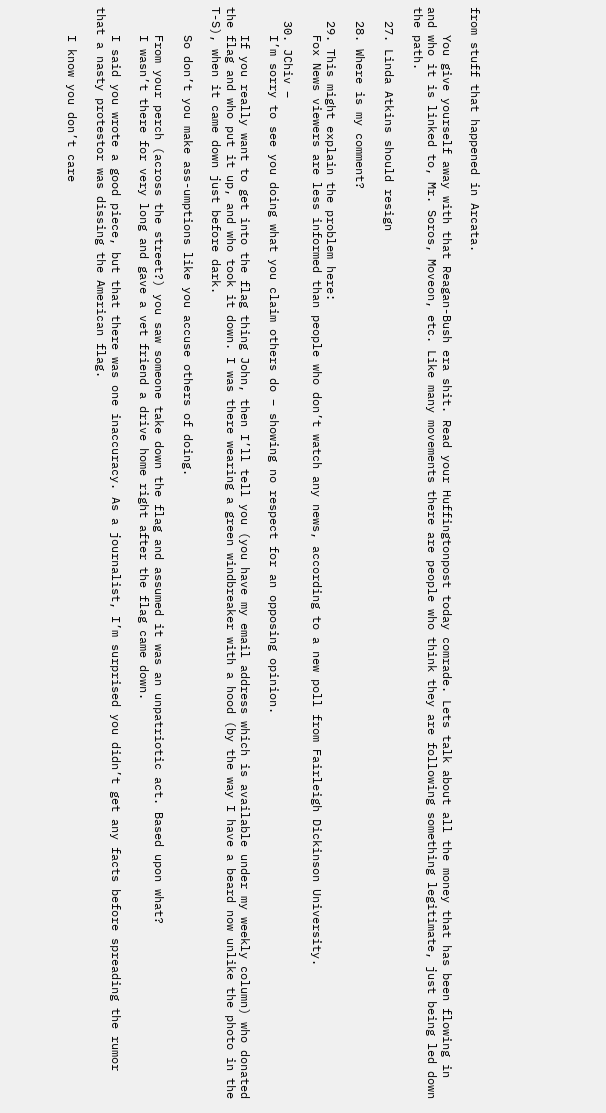from stuff that happened in Arcata.

    You give yourself away with that Reagan-Bush era shit. Read your Huffingtonpost today comrade. Lets talk about all the money that has been flowing in and who it is linked to, Mr. Soros, Moveon, etc. Like many movements there are people who think they are following something legitimate, just being led down the path.

  27. Linda Atkins should resign

  28. Where is my comment?

  29. This might explain the problem here:
    Fox News viewers are less informed than people who don’t watch any news, according to a new poll from Fairleigh Dickinson University.

  30. JChiv –
    I’m sorry to see you doing what you claim others do – showing no respect for an opposing opinion.

    If you really want to get into the flag thing John, then I’ll tell you (you have my email address which is available under my weekly column) who donated the flag and who put it up, and who took it down. I was there wearing a green windbreaker with a hood (by the way I have a beard now unlike the photo in the T-S), when it came down just before dark.

    So don’t you make ass-umptions like you accuse others of doing.

    From your perch (across the street?) you saw someone take down the flag and assumed it was an unpatriotic act. Based upon what?
    I wasn’t there for very long and gave a vet friend a drive home right after the flag came down.

    I said you wrote a good piece, but that there was one inaccuracy. As a journalist, I’m surprised you didn’t get any facts before spreading the rumor that a nasty protestor was dissing the American flag.

    I know you don’t care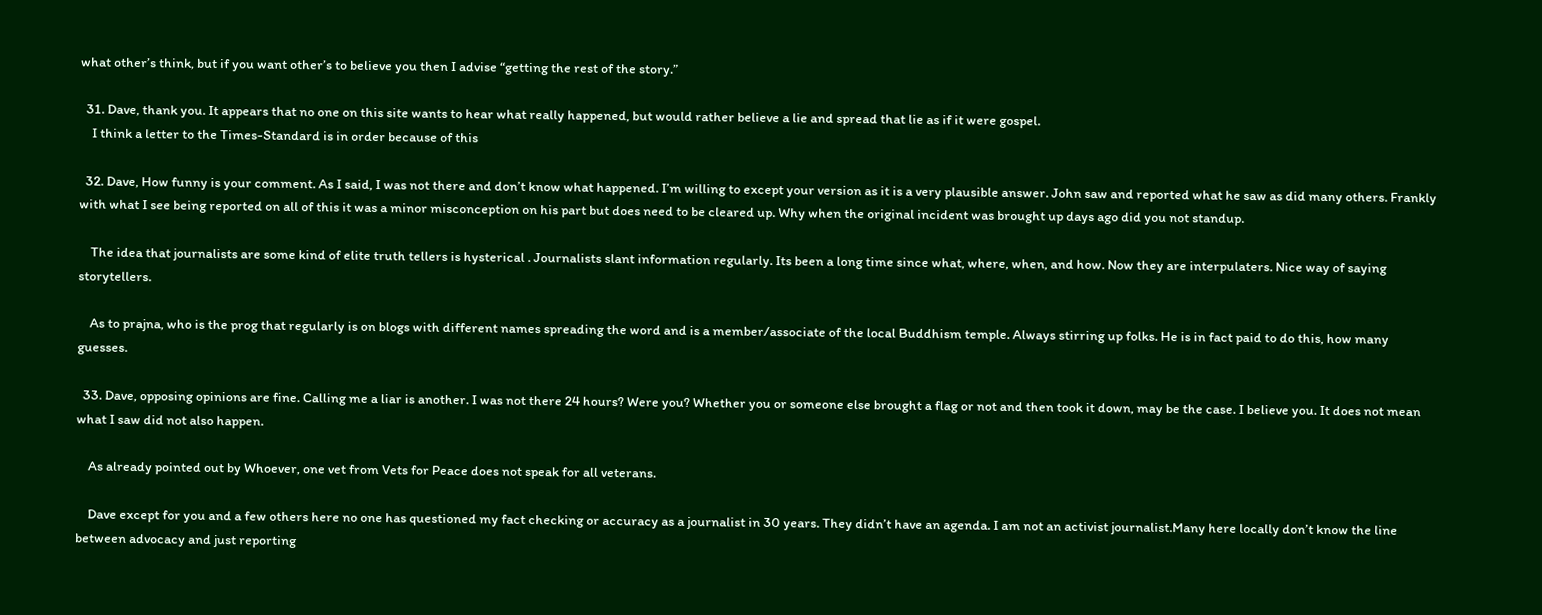what other’s think, but if you want other’s to believe you then I advise “getting the rest of the story.”

  31. Dave, thank you. It appears that no one on this site wants to hear what really happened, but would rather believe a lie and spread that lie as if it were gospel.
    I think a letter to the Times-Standard is in order because of this

  32. Dave, How funny is your comment. As I said, I was not there and don’t know what happened. I’m willing to except your version as it is a very plausible answer. John saw and reported what he saw as did many others. Frankly with what I see being reported on all of this it was a minor misconception on his part but does need to be cleared up. Why when the original incident was brought up days ago did you not standup.

    The idea that journalists are some kind of elite truth tellers is hysterical . Journalists slant information regularly. Its been a long time since what, where, when, and how. Now they are interpulaters. Nice way of saying storytellers.

    As to prajna, who is the prog that regularly is on blogs with different names spreading the word and is a member/associate of the local Buddhism temple. Always stirring up folks. He is in fact paid to do this, how many guesses.

  33. Dave, opposing opinions are fine. Calling me a liar is another. I was not there 24 hours? Were you? Whether you or someone else brought a flag or not and then took it down, may be the case. I believe you. It does not mean what I saw did not also happen.

    As already pointed out by Whoever, one vet from Vets for Peace does not speak for all veterans.

    Dave except for you and a few others here no one has questioned my fact checking or accuracy as a journalist in 30 years. They didn’t have an agenda. I am not an activist journalist.Many here locally don’t know the line between advocacy and just reporting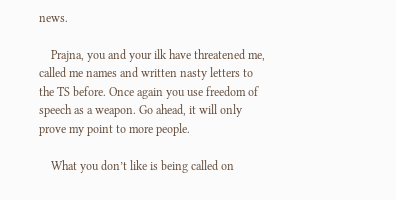news.

    Prajna, you and your ilk have threatened me, called me names and written nasty letters to the TS before. Once again you use freedom of speech as a weapon. Go ahead, it will only prove my point to more people.

    What you don’t like is being called on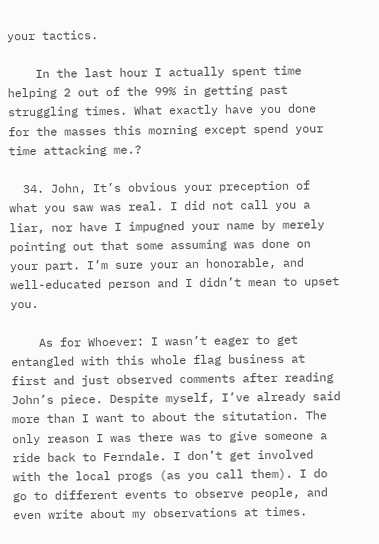your tactics.

    In the last hour I actually spent time helping 2 out of the 99% in getting past struggling times. What exactly have you done for the masses this morning except spend your time attacking me.?

  34. John, It’s obvious your preception of what you saw was real. I did not call you a liar, nor have I impugned your name by merely pointing out that some assuming was done on your part. I’m sure your an honorable, and well-educated person and I didn’t mean to upset you.

    As for Whoever: I wasn’t eager to get entangled with this whole flag business at first and just observed comments after reading John’s piece. Despite myself, I’ve already said more than I want to about the situtation. The only reason I was there was to give someone a ride back to Ferndale. I don’t get involved with the local progs (as you call them). I do go to different events to observe people, and even write about my observations at times.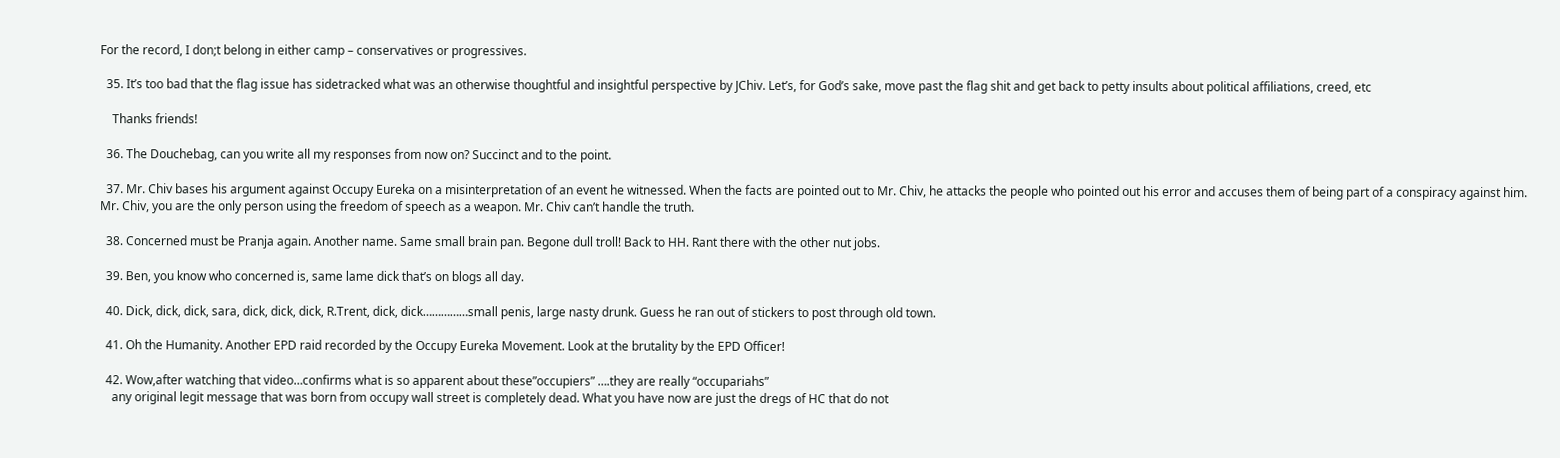For the record, I don;t belong in either camp – conservatives or progressives.

  35. It’s too bad that the flag issue has sidetracked what was an otherwise thoughtful and insightful perspective by JChiv. Let’s, for God’s sake, move past the flag shit and get back to petty insults about political affiliations, creed, etc

    Thanks friends!

  36. The Douchebag, can you write all my responses from now on? Succinct and to the point.

  37. Mr. Chiv bases his argument against Occupy Eureka on a misinterpretation of an event he witnessed. When the facts are pointed out to Mr. Chiv, he attacks the people who pointed out his error and accuses them of being part of a conspiracy against him. Mr. Chiv, you are the only person using the freedom of speech as a weapon. Mr. Chiv can’t handle the truth.

  38. Concerned must be Pranja again. Another name. Same small brain pan. Begone dull troll! Back to HH. Rant there with the other nut jobs.

  39. Ben, you know who concerned is, same lame dick that’s on blogs all day.

  40. Dick, dick, dick, sara, dick, dick, dick, R.Trent, dick, dick……………small penis, large nasty drunk. Guess he ran out of stickers to post through old town.

  41. Oh the Humanity. Another EPD raid recorded by the Occupy Eureka Movement. Look at the brutality by the EPD Officer!

  42. Wow,after watching that video…confirms what is so apparent about these”occupiers” ….they are really “occupariahs”
    any original legit message that was born from occupy wall street is completely dead. What you have now are just the dregs of HC that do not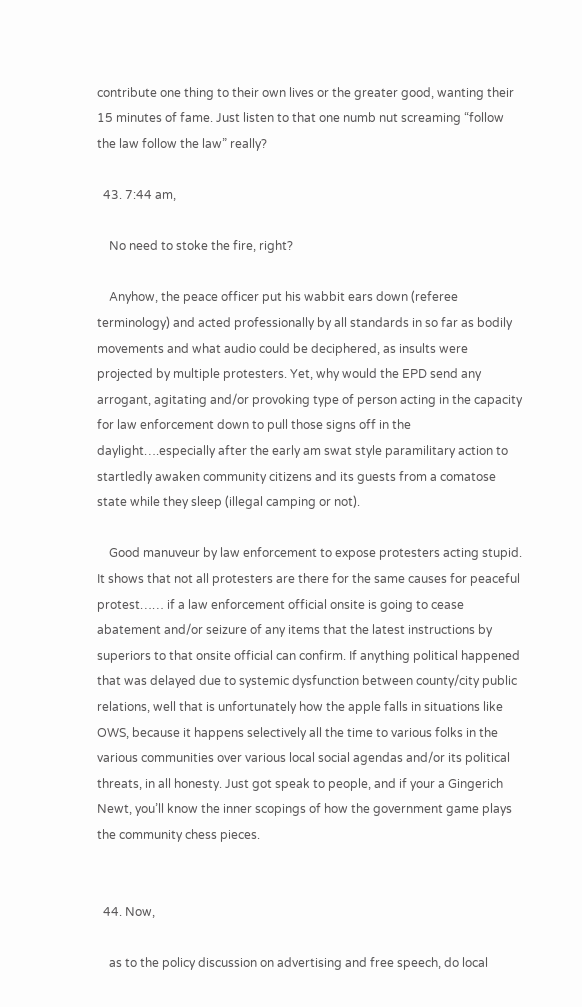contribute one thing to their own lives or the greater good, wanting their 15 minutes of fame. Just listen to that one numb nut screaming “follow the law follow the law” really?

  43. 7:44 am,

    No need to stoke the fire, right?

    Anyhow, the peace officer put his wabbit ears down (referee terminology) and acted professionally by all standards in so far as bodily movements and what audio could be deciphered, as insults were projected by multiple protesters. Yet, why would the EPD send any arrogant, agitating and/or provoking type of person acting in the capacity for law enforcement down to pull those signs off in the daylight….especially after the early am swat style paramilitary action to startledly awaken community citizens and its guests from a comatose state while they sleep (illegal camping or not).

    Good manuveur by law enforcement to expose protesters acting stupid. It shows that not all protesters are there for the same causes for peaceful protest…… if a law enforcement official onsite is going to cease abatement and/or seizure of any items that the latest instructions by superiors to that onsite official can confirm. If anything political happened that was delayed due to systemic dysfunction between county/city public relations, well that is unfortunately how the apple falls in situations like OWS, because it happens selectively all the time to various folks in the various communities over various local social agendas and/or its political threats, in all honesty. Just got speak to people, and if your a Gingerich Newt, you’ll know the inner scopings of how the government game plays the community chess pieces.


  44. Now,

    as to the policy discussion on advertising and free speech, do local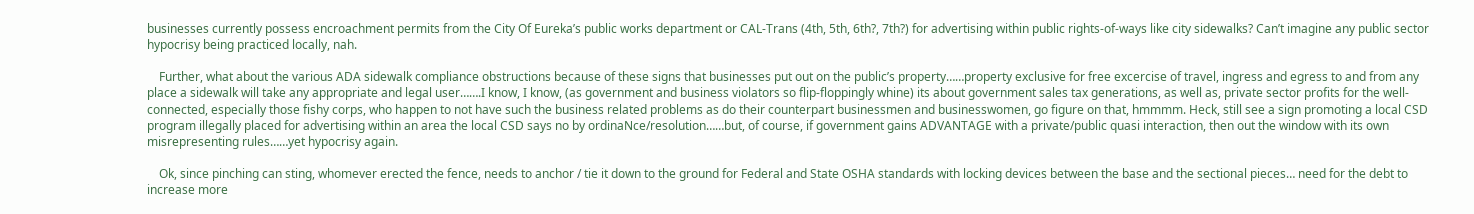businesses currently possess encroachment permits from the City Of Eureka’s public works department or CAL-Trans (4th, 5th, 6th?, 7th?) for advertising within public rights-of-ways like city sidewalks? Can’t imagine any public sector hypocrisy being practiced locally, nah.

    Further, what about the various ADA sidewalk compliance obstructions because of these signs that businesses put out on the public’s property……property exclusive for free excercise of travel, ingress and egress to and from any place a sidewalk will take any appropriate and legal user…….I know, I know, (as government and business violators so flip-floppingly whine) its about government sales tax generations, as well as, private sector profits for the well-connected, especially those fishy corps, who happen to not have such the business related problems as do their counterpart businessmen and businesswomen, go figure on that, hmmmm. Heck, still see a sign promoting a local CSD program illegally placed for advertising within an area the local CSD says no by ordinaNce/resolution……but, of course, if government gains ADVANTAGE with a private/public quasi interaction, then out the window with its own misrepresenting rules……yet hypocrisy again.

    Ok, since pinching can sting, whomever erected the fence, needs to anchor / tie it down to the ground for Federal and State OSHA standards with locking devices between the base and the sectional pieces… need for the debt to increase more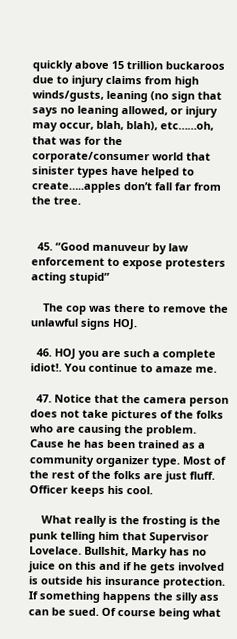quickly above 15 trillion buckaroos due to injury claims from high winds/gusts, leaning (no sign that says no leaning allowed, or injury may occur, blah, blah), etc……oh, that was for the corporate/consumer world that sinister types have helped to create…..apples don’t fall far from the tree.


  45. “Good manuveur by law enforcement to expose protesters acting stupid”

    The cop was there to remove the unlawful signs HOJ.

  46. HOJ you are such a complete idiot!. You continue to amaze me.

  47. Notice that the camera person does not take pictures of the folks who are causing the problem. Cause he has been trained as a community organizer type. Most of the rest of the folks are just fluff. Officer keeps his cool.

    What really is the frosting is the punk telling him that Supervisor Lovelace. Bullshit, Marky has no juice on this and if he gets involved is outside his insurance protection. If something happens the silly ass can be sued. Of course being what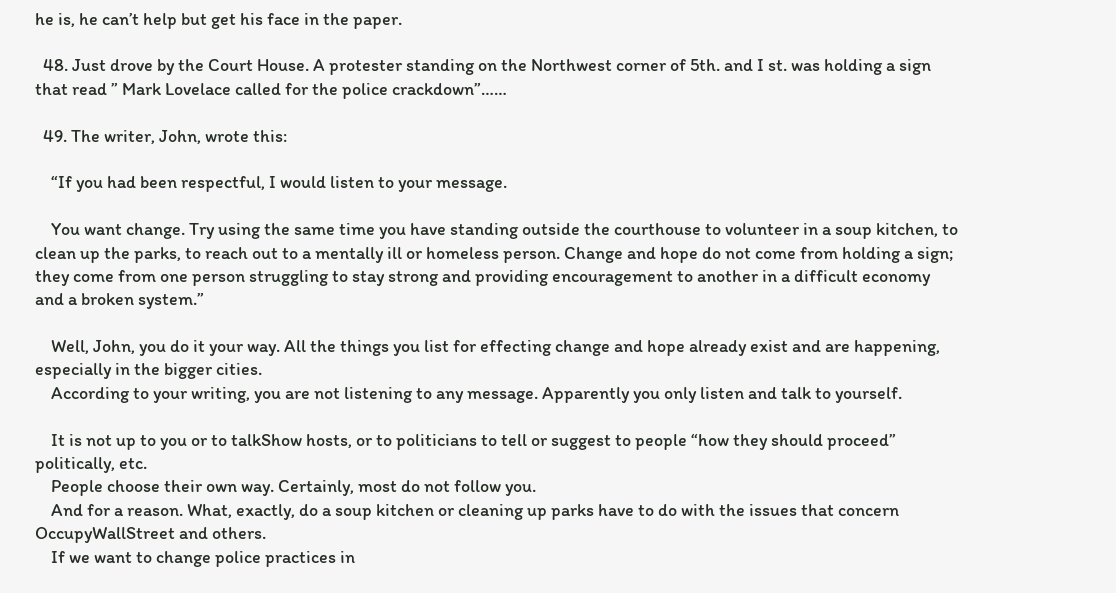he is, he can’t help but get his face in the paper.

  48. Just drove by the Court House. A protester standing on the Northwest corner of 5th. and I st. was holding a sign that read ” Mark Lovelace called for the police crackdown”……

  49. The writer, John, wrote this:

    “If you had been respectful, I would listen to your message.

    You want change. Try using the same time you have standing outside the courthouse to volunteer in a soup kitchen, to clean up the parks, to reach out to a mentally ill or homeless person. Change and hope do not come from holding a sign; they come from one person struggling to stay strong and providing encouragement to another in a difficult economy and a broken system.”

    Well, John, you do it your way. All the things you list for effecting change and hope already exist and are happening, especially in the bigger cities.
    According to your writing, you are not listening to any message. Apparently you only listen and talk to yourself.

    It is not up to you or to talkShow hosts, or to politicians to tell or suggest to people “how they should proceed” politically, etc.
    People choose their own way. Certainly, most do not follow you.
    And for a reason. What, exactly, do a soup kitchen or cleaning up parks have to do with the issues that concern OccupyWallStreet and others.
    If we want to change police practices in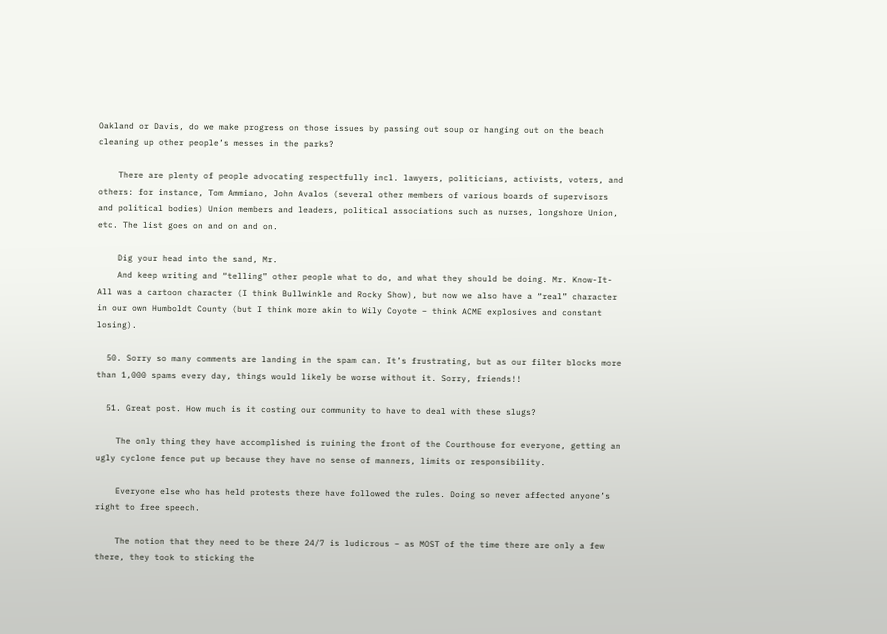Oakland or Davis, do we make progress on those issues by passing out soup or hanging out on the beach cleaning up other people’s messes in the parks?

    There are plenty of people advocating respectfully incl. lawyers, politicians, activists, voters, and others: for instance, Tom Ammiano, John Avalos (several other members of various boards of supervisors and political bodies) Union members and leaders, political associations such as nurses, longshore Union, etc. The list goes on and on and on.

    Dig your head into the sand, Mr.
    And keep writing and “telling” other people what to do, and what they should be doing. Mr. Know-It-All was a cartoon character (I think Bullwinkle and Rocky Show), but now we also have a “real” character in our own Humboldt County (but I think more akin to Wily Coyote – think ACME explosives and constant losing).

  50. Sorry so many comments are landing in the spam can. It’s frustrating, but as our filter blocks more than 1,000 spams every day, things would likely be worse without it. Sorry, friends!!

  51. Great post. How much is it costing our community to have to deal with these slugs?

    The only thing they have accomplished is ruining the front of the Courthouse for everyone, getting an ugly cyclone fence put up because they have no sense of manners, limits or responsibility.

    Everyone else who has held protests there have followed the rules. Doing so never affected anyone’s right to free speech.

    The notion that they need to be there 24/7 is ludicrous – as MOST of the time there are only a few there, they took to sticking the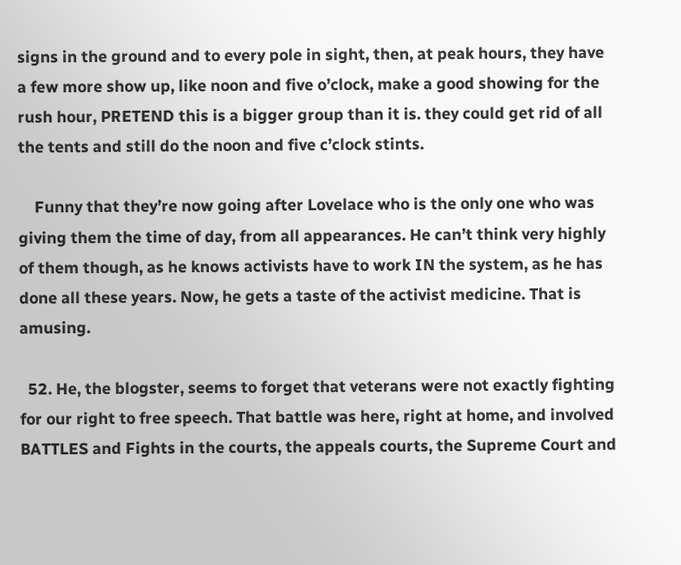signs in the ground and to every pole in sight, then, at peak hours, they have a few more show up, like noon and five o’clock, make a good showing for the rush hour, PRETEND this is a bigger group than it is. they could get rid of all the tents and still do the noon and five c’clock stints.

    Funny that they’re now going after Lovelace who is the only one who was giving them the time of day, from all appearances. He can’t think very highly of them though, as he knows activists have to work IN the system, as he has done all these years. Now, he gets a taste of the activist medicine. That is amusing.

  52. He, the blogster, seems to forget that veterans were not exactly fighting for our right to free speech. That battle was here, right at home, and involved BATTLES and Fights in the courts, the appeals courts, the Supreme Court and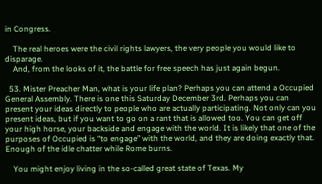in Congress.

    The real heroes were the civil rights lawyers, the very people you would like to disparage.
    And, from the looks of it, the battle for free speech has just again begun.

  53. Mister Preacher Man, what is your life plan? Perhaps you can attend a Occupied General Assembly. There is one this Saturday December 3rd. Perhaps you can present your ideas directly to people who are actually participating. Not only can you present ideas, but if you want to go on a rant that is allowed too. You can get off your high horse, your backside and engage with the world. It is likely that one of the purposes of Occupied is “to engage” with the world, and they are doing exactly that. Enough of the idle chatter while Rome burns.

    You might enjoy living in the so-called great state of Texas. My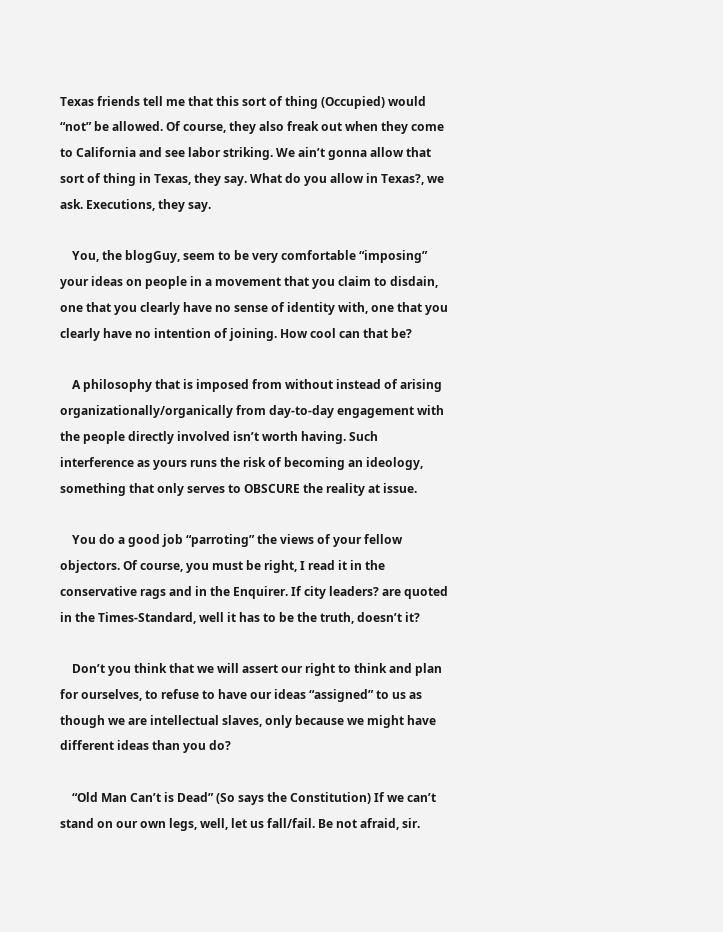Texas friends tell me that this sort of thing (Occupied) would “not” be allowed. Of course, they also freak out when they come to California and see labor striking. We ain’t gonna allow that sort of thing in Texas, they say. What do you allow in Texas?, we ask. Executions, they say.

    You, the blogGuy, seem to be very comfortable “imposing” your ideas on people in a movement that you claim to disdain, one that you clearly have no sense of identity with, one that you clearly have no intention of joining. How cool can that be?

    A philosophy that is imposed from without instead of arising organizationally/organically from day-to-day engagement with the people directly involved isn’t worth having. Such interference as yours runs the risk of becoming an ideology, something that only serves to OBSCURE the reality at issue.

    You do a good job “parroting” the views of your fellow objectors. Of course, you must be right, I read it in the conservative rags and in the Enquirer. If city leaders? are quoted in the Times-Standard, well it has to be the truth, doesn’t it?

    Don’t you think that we will assert our right to think and plan for ourselves, to refuse to have our ideas “assigned” to us as though we are intellectual slaves, only because we might have different ideas than you do?

    “Old Man Can’t is Dead” (So says the Constitution) If we can’t stand on our own legs, well, let us fall/fail. Be not afraid, sir.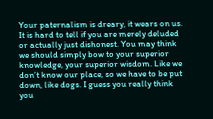Your paternalism is dreary, it wears on us. It is hard to tell if you are merely deluded or actually just dishonest. You may think we should simply bow to your superior knowledge, your superior wisdom. Like we don’t know our place, so we have to be put down, like dogs. I guess you really think you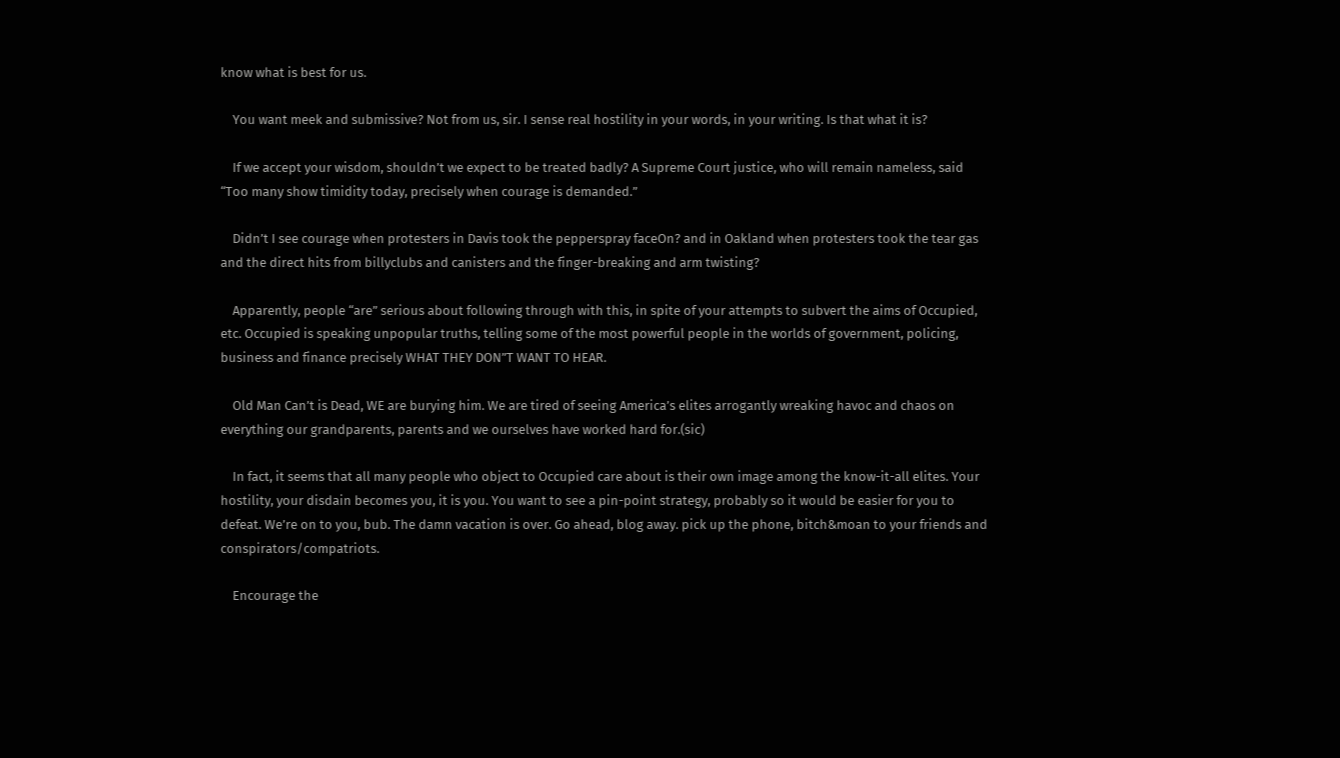know what is best for us.

    You want meek and submissive? Not from us, sir. I sense real hostility in your words, in your writing. Is that what it is?

    If we accept your wisdom, shouldn’t we expect to be treated badly? A Supreme Court justice, who will remain nameless, said “Too many show timidity today, precisely when courage is demanded.”

    Didn’t I see courage when protesters in Davis took the pepperspray faceOn? and in Oakland when protesters took the tear gas and the direct hits from billyclubs and canisters and the finger-breaking and arm twisting?

    Apparently, people “are” serious about following through with this, in spite of your attempts to subvert the aims of Occupied, etc. Occupied is speaking unpopular truths, telling some of the most powerful people in the worlds of government, policing, business and finance precisely WHAT THEY DON”T WANT TO HEAR.

    Old Man Can’t is Dead, WE are burying him. We are tired of seeing America’s elites arrogantly wreaking havoc and chaos on everything our grandparents, parents and we ourselves have worked hard for.(sic)

    In fact, it seems that all many people who object to Occupied care about is their own image among the know-it-all elites. Your hostility, your disdain becomes you, it is you. You want to see a pin-point strategy, probably so it would be easier for you to defeat. We’re on to you, bub. The damn vacation is over. Go ahead, blog away. pick up the phone, bitch&moan to your friends and conspirators/compatriots.

    Encourage the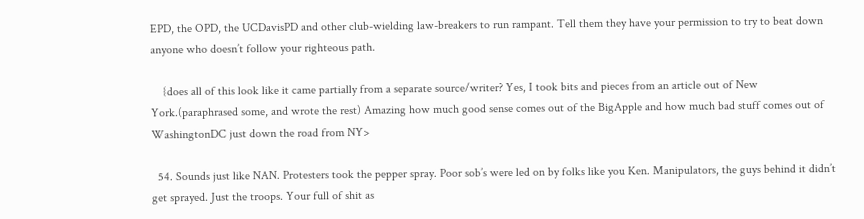EPD, the OPD, the UCDavisPD and other club-wielding law-breakers to run rampant. Tell them they have your permission to try to beat down anyone who doesn’t follow your righteous path.

    {does all of this look like it came partially from a separate source/writer? Yes, I took bits and pieces from an article out of New York.(paraphrased some, and wrote the rest) Amazing how much good sense comes out of the BigApple and how much bad stuff comes out of WashingtonDC just down the road from NY>

  54. Sounds just like NAN. Protesters took the pepper spray. Poor sob’s were led on by folks like you Ken. Manipulators, the guys behind it didn’t get sprayed. Just the troops. Your full of shit as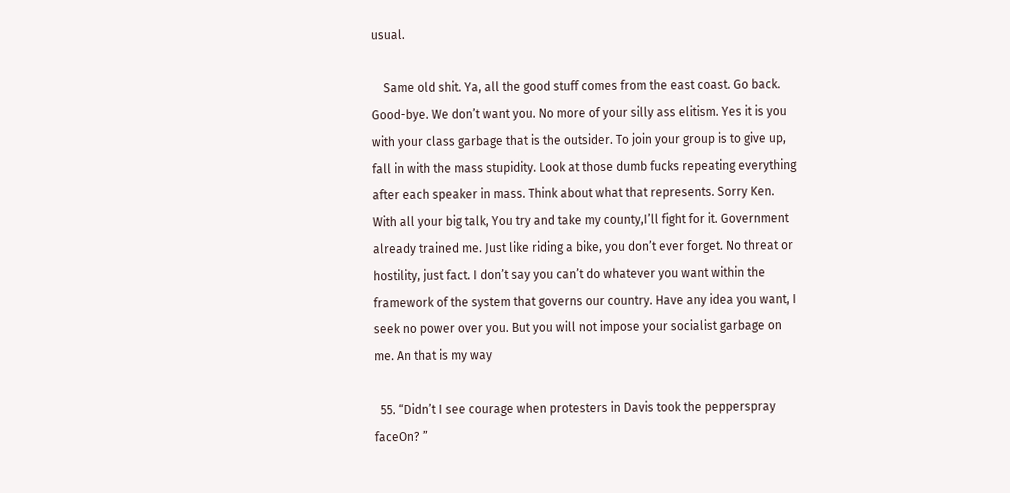usual.

    Same old shit. Ya, all the good stuff comes from the east coast. Go back. Good-bye. We don’t want you. No more of your silly ass elitism. Yes it is you with your class garbage that is the outsider. To join your group is to give up, fall in with the mass stupidity. Look at those dumb fucks repeating everything after each speaker in mass. Think about what that represents. Sorry Ken. With all your big talk, You try and take my county,I’ll fight for it. Government already trained me. Just like riding a bike, you don’t ever forget. No threat or hostility, just fact. I don’t say you can’t do whatever you want within the framework of the system that governs our country. Have any idea you want, I seek no power over you. But you will not impose your socialist garbage on me. An that is my way

  55. “Didn’t I see courage when protesters in Davis took the pepperspray faceOn? ”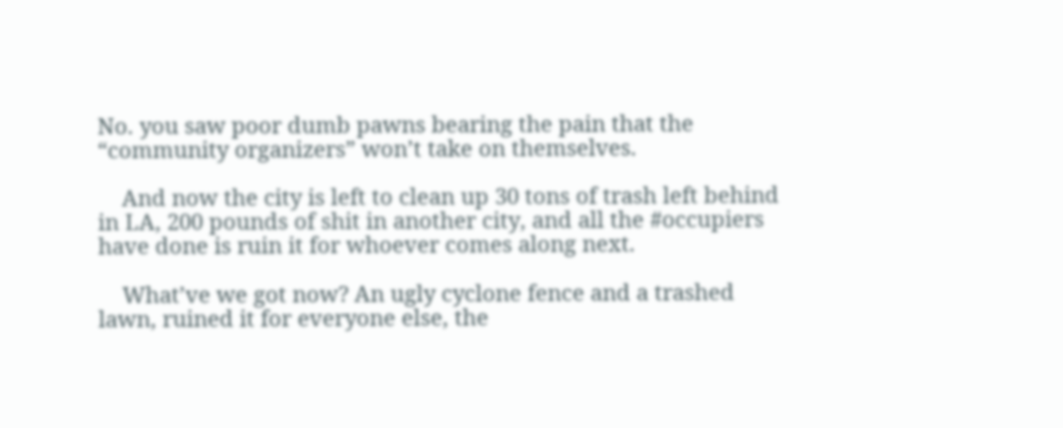No. you saw poor dumb pawns bearing the pain that the “community organizers” won’t take on themselves.

    And now the city is left to clean up 30 tons of trash left behind in LA, 200 pounds of shit in another city, and all the #occupiers have done is ruin it for whoever comes along next.

    What’ve we got now? An ugly cyclone fence and a trashed lawn, ruined it for everyone else, the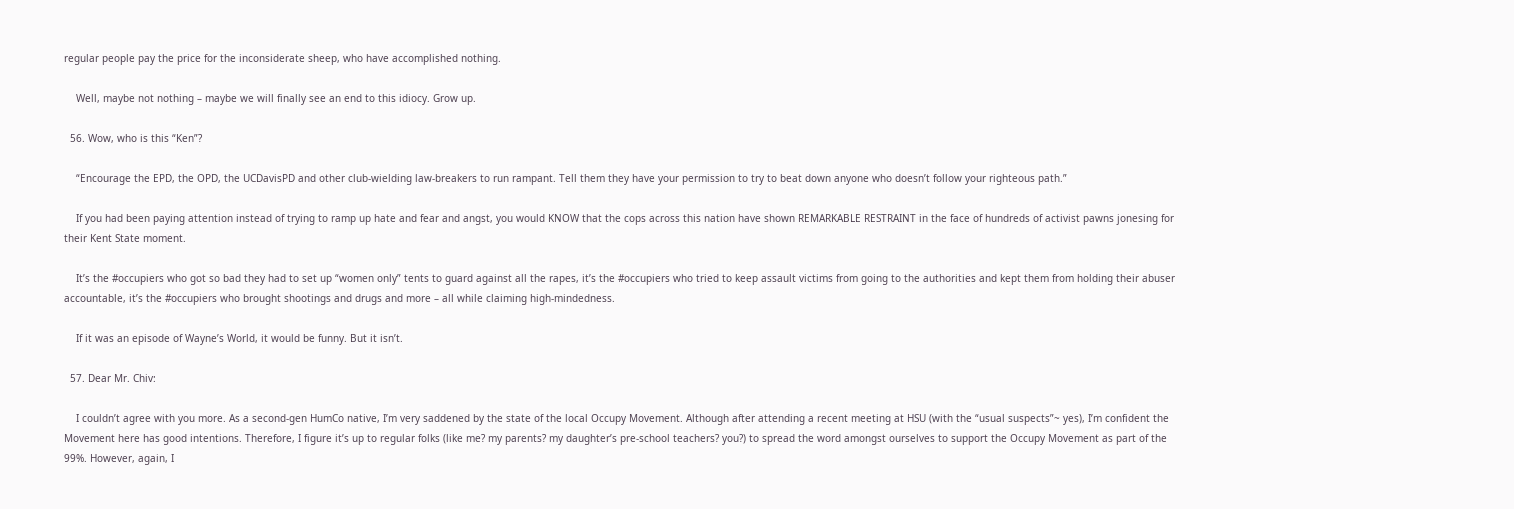regular people pay the price for the inconsiderate sheep, who have accomplished nothing.

    Well, maybe not nothing – maybe we will finally see an end to this idiocy. Grow up.

  56. Wow, who is this “Ken”?

    “Encourage the EPD, the OPD, the UCDavisPD and other club-wielding law-breakers to run rampant. Tell them they have your permission to try to beat down anyone who doesn’t follow your righteous path.”

    If you had been paying attention instead of trying to ramp up hate and fear and angst, you would KNOW that the cops across this nation have shown REMARKABLE RESTRAINT in the face of hundreds of activist pawns jonesing for their Kent State moment.

    It’s the #occupiers who got so bad they had to set up “women only” tents to guard against all the rapes, it’s the #occupiers who tried to keep assault victims from going to the authorities and kept them from holding their abuser accountable, it’s the #occupiers who brought shootings and drugs and more – all while claiming high-mindedness.

    If it was an episode of Wayne’s World, it would be funny. But it isn’t.

  57. Dear Mr. Chiv:

    I couldn’t agree with you more. As a second-gen HumCo native, I’m very saddened by the state of the local Occupy Movement. Although after attending a recent meeting at HSU (with the “usual suspects”~ yes), I’m confident the Movement here has good intentions. Therefore, I figure it’s up to regular folks (like me? my parents? my daughter’s pre-school teachers? you?) to spread the word amongst ourselves to support the Occupy Movement as part of the 99%. However, again, I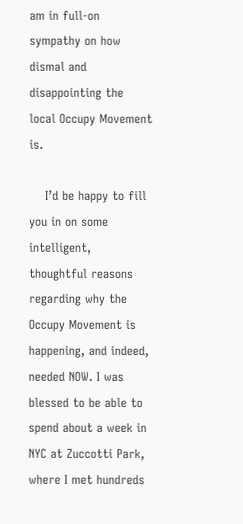am in full-on sympathy on how dismal and disappointing the local Occupy Movement is.

    I’d be happy to fill you in on some intelligent, thoughtful reasons regarding why the Occupy Movement is happening, and indeed, needed NOW. I was blessed to be able to spend about a week in NYC at Zuccotti Park, where I met hundreds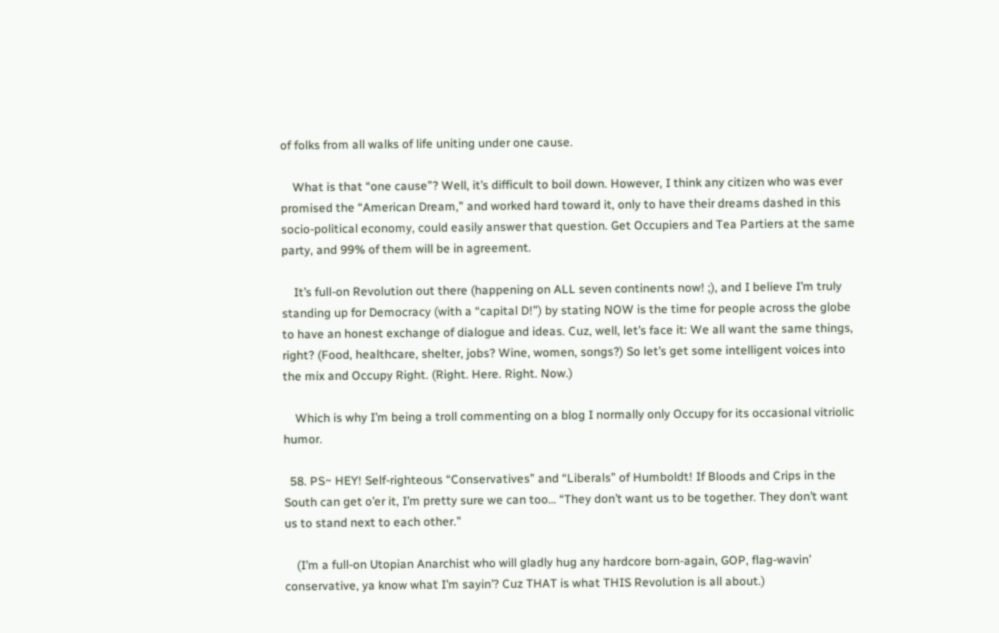of folks from all walks of life uniting under one cause.

    What is that “one cause”? Well, it’s difficult to boil down. However, I think any citizen who was ever promised the “American Dream,” and worked hard toward it, only to have their dreams dashed in this socio-political economy, could easily answer that question. Get Occupiers and Tea Partiers at the same party, and 99% of them will be in agreement.

    It’s full-on Revolution out there (happening on ALL seven continents now! ;), and I believe I’m truly standing up for Democracy (with a “capital D!”) by stating NOW is the time for people across the globe to have an honest exchange of dialogue and ideas. Cuz, well, let’s face it: We all want the same things, right? (Food, healthcare, shelter, jobs? Wine, women, songs?) So let’s get some intelligent voices into the mix and Occupy Right. (Right. Here. Right. Now.)

    Which is why I’m being a troll commenting on a blog I normally only Occupy for its occasional vitriolic humor.

  58. PS~ HEY! Self-righteous “Conservatives” and “Liberals” of Humboldt! If Bloods and Crips in the South can get o’er it, I’m pretty sure we can too… “They don’t want us to be together. They don’t want us to stand next to each other.”

    (I’m a full-on Utopian Anarchist who will gladly hug any hardcore born-again, GOP, flag-wavin’ conservative, ya know what I’m sayin’? Cuz THAT is what THIS Revolution is all about.)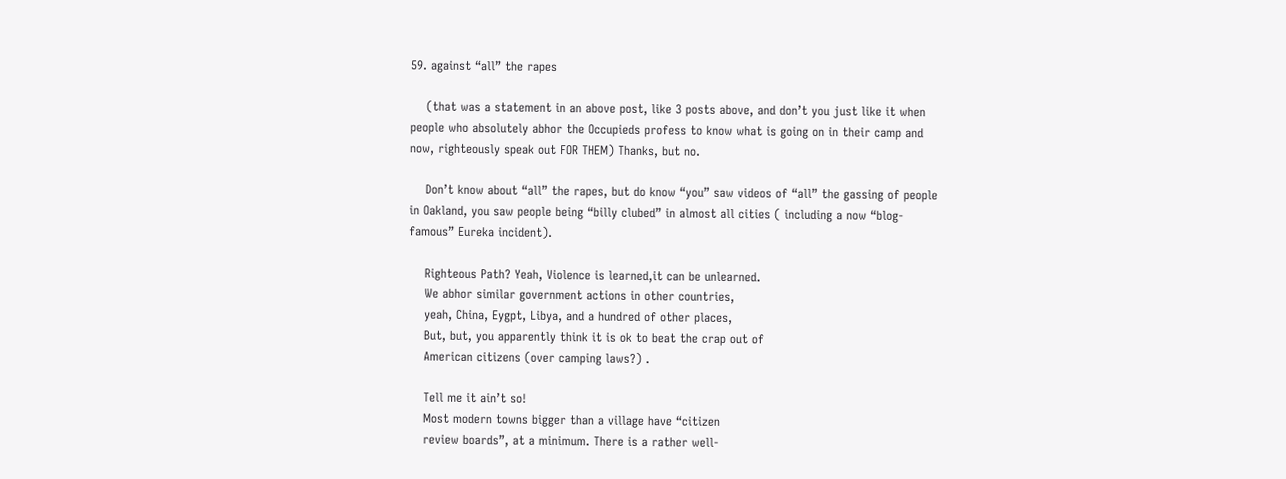59. against “all” the rapes

    (that was a statement in an above post, like 3 posts above, and don’t you just like it when people who absolutely abhor the Occupieds profess to know what is going on in their camp and now, righteously speak out FOR THEM) Thanks, but no.

    Don’t know about “all” the rapes, but do know “you” saw videos of “all” the gassing of people in Oakland, you saw people being “billy clubed” in almost all cities ( including a now “blog-famous” Eureka incident).

    Righteous Path? Yeah, Violence is learned,it can be unlearned.
    We abhor similar government actions in other countries,
    yeah, China, Eygpt, Libya, and a hundred of other places,
    But, but, you apparently think it is ok to beat the crap out of
    American citizens (over camping laws?) .

    Tell me it ain’t so!
    Most modern towns bigger than a village have “citizen
    review boards”, at a minimum. There is a rather well-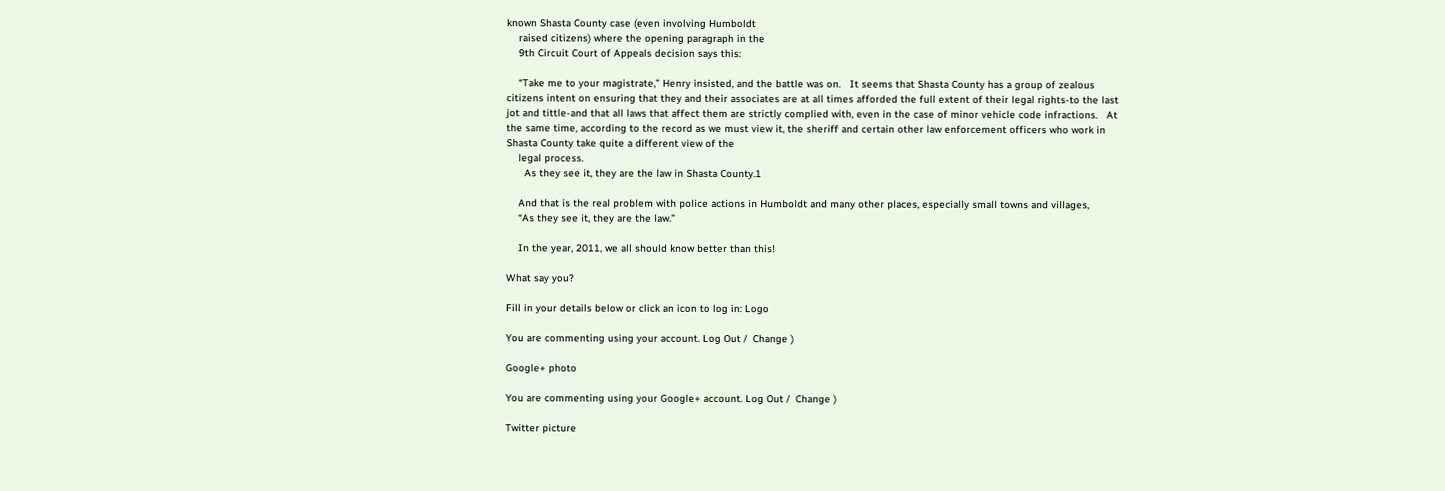known Shasta County case (even involving Humboldt
    raised citizens) where the opening paragraph in the
    9th Circuit Court of Appeals decision says this:

    “Take me to your magistrate,” Henry insisted, and the battle was on.   It seems that Shasta County has a group of zealous citizens intent on ensuring that they and their associates are at all times afforded the full extent of their legal rights-to the last jot and tittle-and that all laws that affect them are strictly complied with, even in the case of minor vehicle code infractions.   At the same time, according to the record as we must view it, the sheriff and certain other law enforcement officers who work in Shasta County take quite a different view of the
    legal process.
      As they see it, they are the law in Shasta County.1

    And that is the real problem with police actions in Humboldt and many other places, especially small towns and villages,
    “As they see it, they are the law.”

    In the year, 2011, we all should know better than this!

What say you?

Fill in your details below or click an icon to log in: Logo

You are commenting using your account. Log Out /  Change )

Google+ photo

You are commenting using your Google+ account. Log Out /  Change )

Twitter picture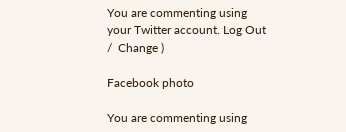You are commenting using your Twitter account. Log Out /  Change )

Facebook photo

You are commenting using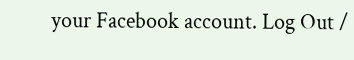your Facebook account. Log Out /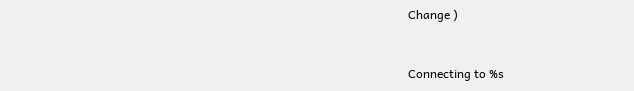Change )


Connecting to %s